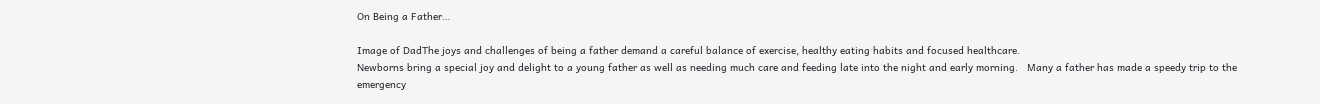On Being a Father…

Image of DadThe joys and challenges of being a father demand a careful balance of exercise, healthy eating habits and focused healthcare.
Newborns bring a special joy and delight to a young father as well as needing much care and feeding late into the night and early morning.   Many a father has made a speedy trip to the emergency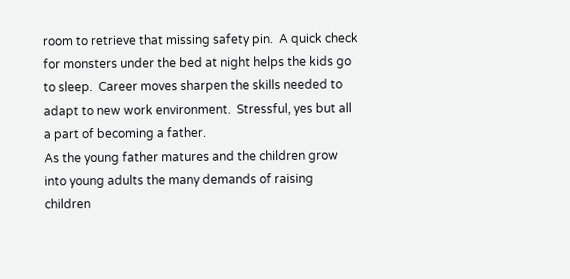room to retrieve that missing safety pin.  A quick check for monsters under the bed at night helps the kids go to sleep.  Career moves sharpen the skills needed to adapt to new work environment.  Stressful, yes but all a part of becoming a father.
As the young father matures and the children grow into young adults the many demands of raising children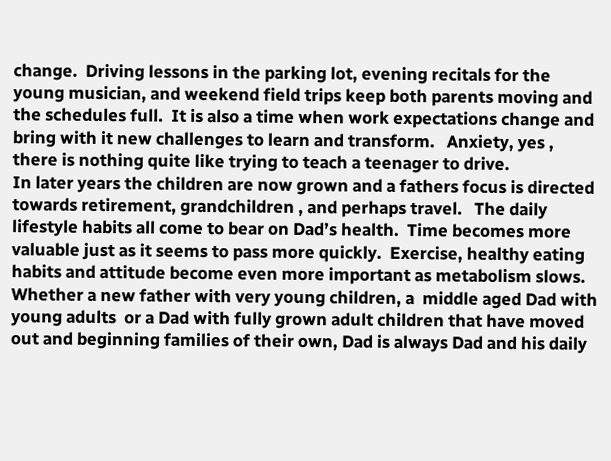change.  Driving lessons in the parking lot, evening recitals for the young musician, and weekend field trips keep both parents moving and the schedules full.  It is also a time when work expectations change and bring with it new challenges to learn and transform.   Anxiety, yes , there is nothing quite like trying to teach a teenager to drive.
In later years the children are now grown and a fathers focus is directed towards retirement, grandchildren , and perhaps travel.   The daily lifestyle habits all come to bear on Dad’s health.  Time becomes more valuable just as it seems to pass more quickly.  Exercise, healthy eating habits and attitude become even more important as metabolism slows.
Whether a new father with very young children, a  middle aged Dad with young adults  or a Dad with fully grown adult children that have moved out and beginning families of their own, Dad is always Dad and his daily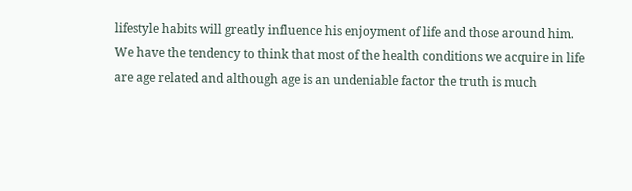lifestyle habits will greatly influence his enjoyment of life and those around him.
We have the tendency to think that most of the health conditions we acquire in life are age related and although age is an undeniable factor the truth is much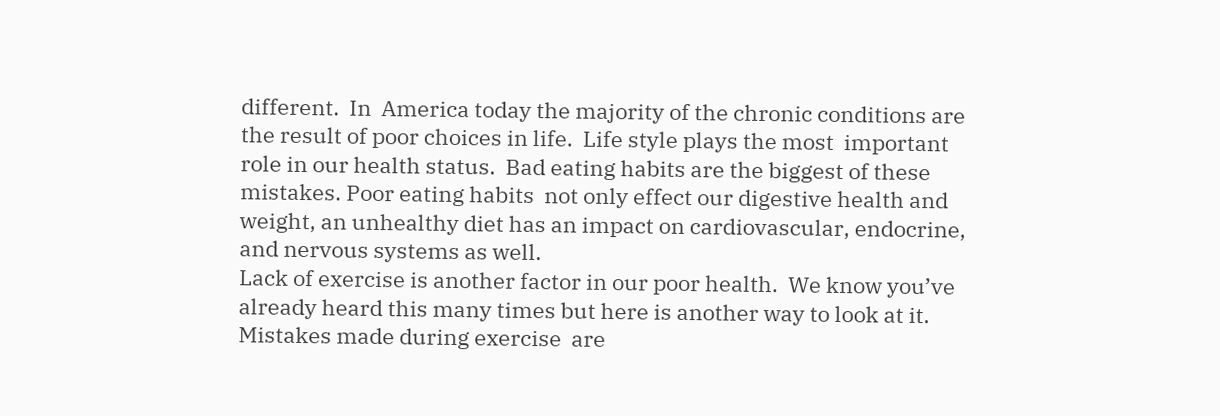different.  In  America today the majority of the chronic conditions are the result of poor choices in life.  Life style plays the most  important role in our health status.  Bad eating habits are the biggest of these mistakes. Poor eating habits  not only effect our digestive health and weight, an unhealthy diet has an impact on cardiovascular, endocrine, and nervous systems as well.
Lack of exercise is another factor in our poor health.  We know you’ve  already heard this many times but here is another way to look at it.  Mistakes made during exercise  are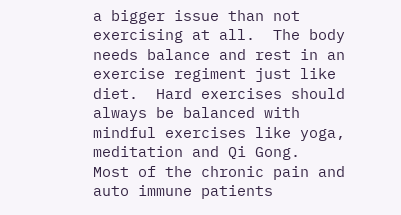a bigger issue than not exercising at all.  The body needs balance and rest in an exercise regiment just like diet.  Hard exercises should always be balanced with mindful exercises like yoga, meditation and Qi Gong.  Most of the chronic pain and auto immune patients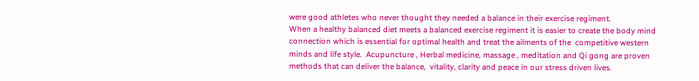were good athletes who never thought they needed a balance in their exercise regiment.
When a healthy balanced diet meets a balanced exercise regiment it is easier to create the body mind connection which is essential for optimal health and treat the ailments of the  competitive western minds and life style.  Acupuncture , Herbal medicine, massage , meditation and Qi gong are proven methods that can deliver the balance,  vitality, clarity and peace in our stress driven lives.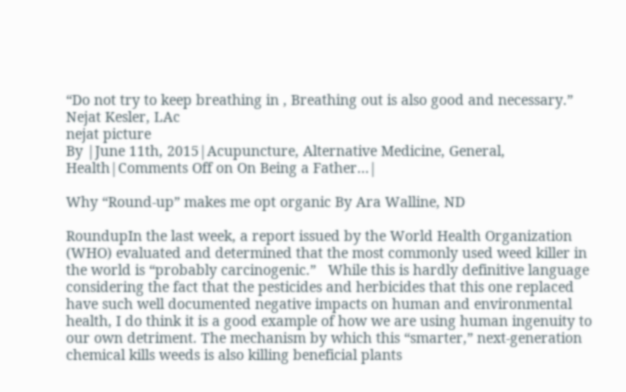“Do not try to keep breathing in , Breathing out is also good and necessary.”
Nejat Kesler, LAc
nejat picture
By |June 11th, 2015|Acupuncture, Alternative Medicine, General, Health|Comments Off on On Being a Father…|

Why “Round-up” makes me opt organic By Ara Walline, ND

RoundupIn the last week, a report issued by the World Health Organization (WHO) evaluated and determined that the most commonly used weed killer in the world is “probably carcinogenic.”   While this is hardly definitive language considering the fact that the pesticides and herbicides that this one replaced have such well documented negative impacts on human and environmental health, I do think it is a good example of how we are using human ingenuity to our own detriment. The mechanism by which this “smarter,” next-generation chemical kills weeds is also killing beneficial plants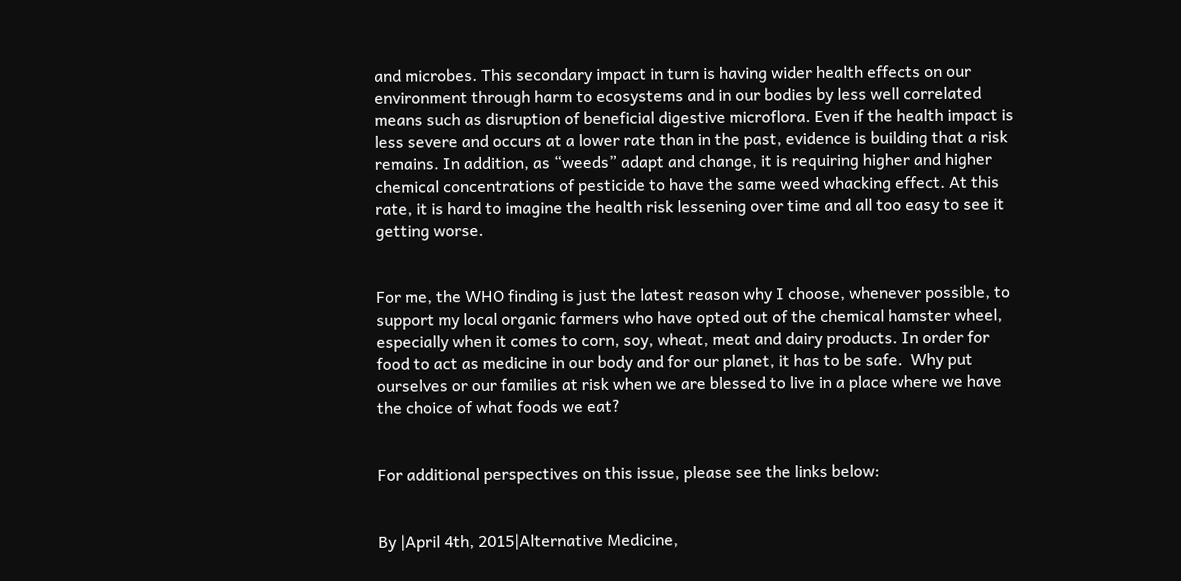and microbes. This secondary impact in turn is having wider health effects on our environment through harm to ecosystems and in our bodies by less well correlated means such as disruption of beneficial digestive microflora. Even if the health impact is less severe and occurs at a lower rate than in the past, evidence is building that a risk remains. In addition, as “weeds” adapt and change, it is requiring higher and higher chemical concentrations of pesticide to have the same weed whacking effect. At this rate, it is hard to imagine the health risk lessening over time and all too easy to see it getting worse.


For me, the WHO finding is just the latest reason why I choose, whenever possible, to support my local organic farmers who have opted out of the chemical hamster wheel, especially when it comes to corn, soy, wheat, meat and dairy products. In order for food to act as medicine in our body and for our planet, it has to be safe.  Why put ourselves or our families at risk when we are blessed to live in a place where we have the choice of what foods we eat?


For additional perspectives on this issue, please see the links below:


By |April 4th, 2015|Alternative Medicine,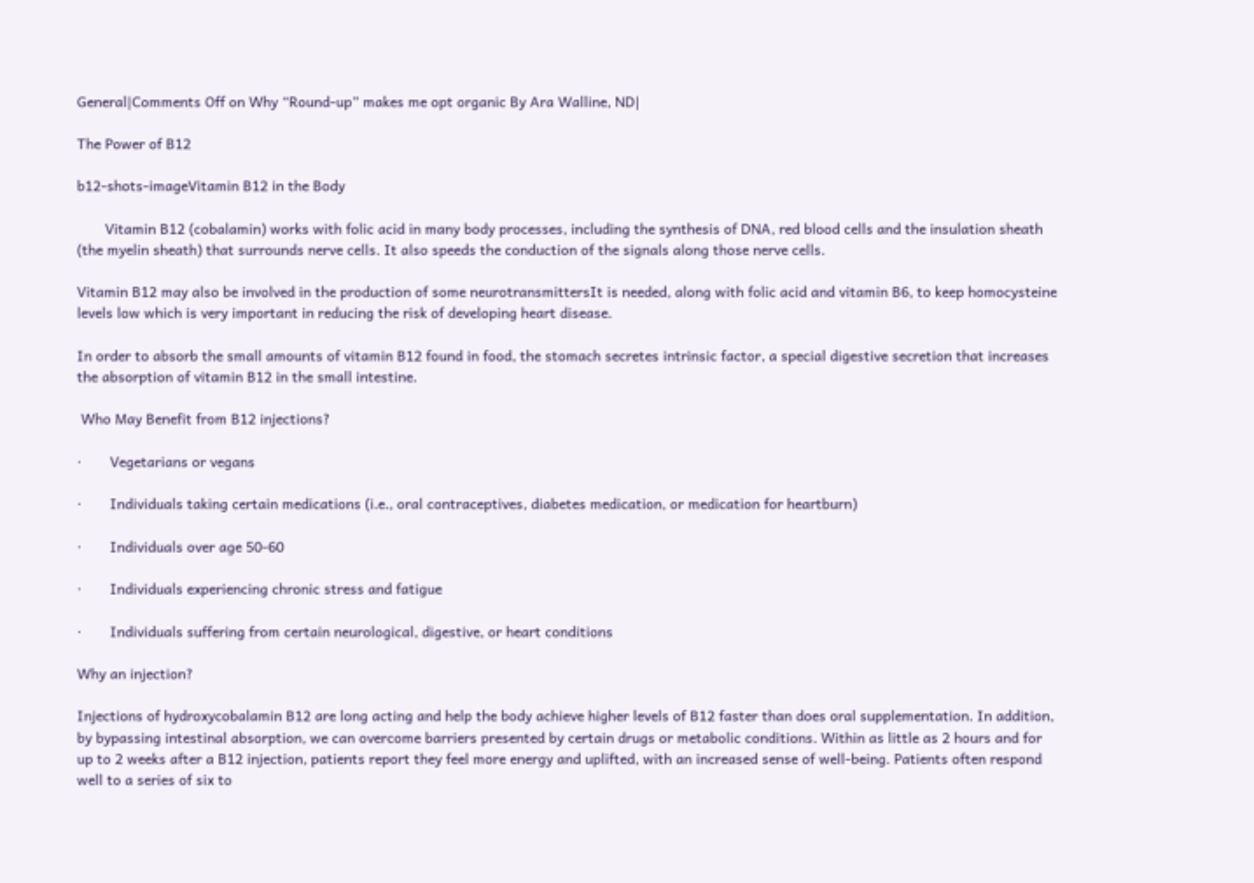General|Comments Off on Why “Round-up” makes me opt organic By Ara Walline, ND|

The Power of B12

b12-shots-imageVitamin B12 in the Body

       Vitamin B12 (cobalamin) works with folic acid in many body processes, including the synthesis of DNA, red blood cells and the insulation sheath (the myelin sheath) that surrounds nerve cells. It also speeds the conduction of the signals along those nerve cells.

Vitamin B12 may also be involved in the production of some neurotransmittersIt is needed, along with folic acid and vitamin B6, to keep homocysteine levels low which is very important in reducing the risk of developing heart disease.

In order to absorb the small amounts of vitamin B12 found in food, the stomach secretes intrinsic factor, a special digestive secretion that increases the absorption of vitamin B12 in the small intestine.

 Who May Benefit from B12 injections?

·       Vegetarians or vegans

·       Individuals taking certain medications (i.e., oral contraceptives, diabetes medication, or medication for heartburn)

·       Individuals over age 50-60

·       Individuals experiencing chronic stress and fatigue

·       Individuals suffering from certain neurological, digestive, or heart conditions

Why an injection?

Injections of hydroxycobalamin B12 are long acting and help the body achieve higher levels of B12 faster than does oral supplementation. In addition, by bypassing intestinal absorption, we can overcome barriers presented by certain drugs or metabolic conditions. Within as little as 2 hours and for up to 2 weeks after a B12 injection, patients report they feel more energy and uplifted, with an increased sense of well-being. Patients often respond well to a series of six to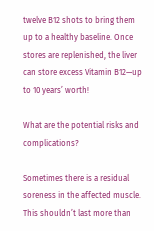twelve B12 shots to bring them up to a healthy baseline. Once stores are replenished, the liver can store excess Vitamin B12—up to 10 years’ worth!

What are the potential risks and complications?

Sometimes there is a residual soreness in the affected muscle.  This shouldn’t last more than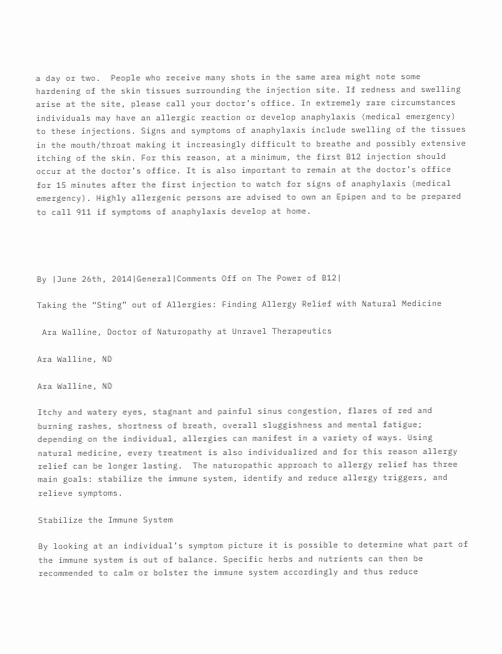a day or two.  People who receive many shots in the same area might note some hardening of the skin tissues surrounding the injection site. If redness and swelling arise at the site, please call your doctor’s office. In extremely rare circumstances individuals may have an allergic reaction or develop anaphylaxis (medical emergency) to these injections. Signs and symptoms of anaphylaxis include swelling of the tissues in the mouth/throat making it increasingly difficult to breathe and possibly extensive itching of the skin. For this reason, at a minimum, the first B12 injection should occur at the doctor’s office. It is also important to remain at the doctor’s office for 15 minutes after the first injection to watch for signs of anaphylaxis (medical emergency). Highly allergenic persons are advised to own an Epipen and to be prepared to call 911 if symptoms of anaphylaxis develop at home.




By |June 26th, 2014|General|Comments Off on The Power of B12|

Taking the “Sting” out of Allergies: Finding Allergy Relief with Natural Medicine

 Ara Walline, Doctor of Naturopathy at Unravel Therapeutics

Ara Walline, ND

Ara Walline, ND

Itchy and watery eyes, stagnant and painful sinus congestion, flares of red and burning rashes, shortness of breath, overall sluggishness and mental fatigue; depending on the individual, allergies can manifest in a variety of ways. Using natural medicine, every treatment is also individualized and for this reason allergy relief can be longer lasting.  The naturopathic approach to allergy relief has three main goals: stabilize the immune system, identify and reduce allergy triggers, and relieve symptoms.

Stabilize the Immune System

By looking at an individual’s symptom picture it is possible to determine what part of the immune system is out of balance. Specific herbs and nutrients can then be recommended to calm or bolster the immune system accordingly and thus reduce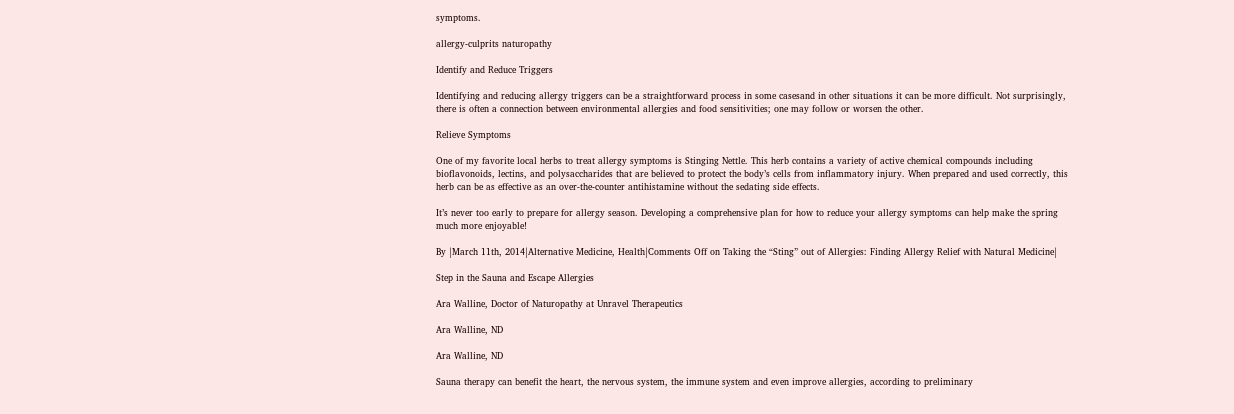symptoms.

allergy-culprits naturopathy

Identify and Reduce Triggers

Identifying and reducing allergy triggers can be a straightforward process in some casesand in other situations it can be more difficult. Not surprisingly, there is often a connection between environmental allergies and food sensitivities; one may follow or worsen the other.

Relieve Symptoms

One of my favorite local herbs to treat allergy symptoms is Stinging Nettle. This herb contains a variety of active chemical compounds including bioflavonoids, lectins, and polysaccharides that are believed to protect the body’s cells from inflammatory injury. When prepared and used correctly, this herb can be as effective as an over-the-counter antihistamine without the sedating side effects.

It’s never too early to prepare for allergy season. Developing a comprehensive plan for how to reduce your allergy symptoms can help make the spring much more enjoyable!

By |March 11th, 2014|Alternative Medicine, Health|Comments Off on Taking the “Sting” out of Allergies: Finding Allergy Relief with Natural Medicine|

Step in the Sauna and Escape Allergies

Ara Walline, Doctor of Naturopathy at Unravel Therapeutics

Ara Walline, ND

Ara Walline, ND

Sauna therapy can benefit the heart, the nervous system, the immune system and even improve allergies, according to preliminary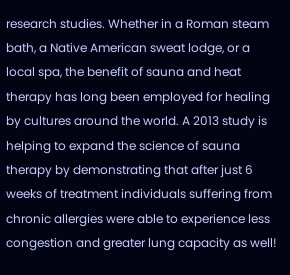research studies. Whether in a Roman steam bath, a Native American sweat lodge, or a local spa, the benefit of sauna and heat therapy has long been employed for healing by cultures around the world. A 2013 study is helping to expand the science of sauna therapy by demonstrating that after just 6 weeks of treatment individuals suffering from chronic allergies were able to experience less congestion and greater lung capacity as well!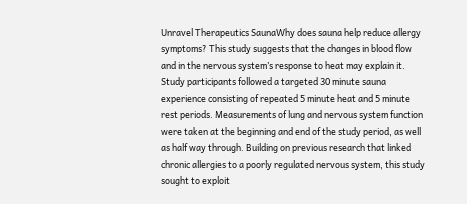Unravel Therapeutics SaunaWhy does sauna help reduce allergy symptoms? This study suggests that the changes in blood flow and in the nervous system’s response to heat may explain it. Study participants followed a targeted 30 minute sauna experience consisting of repeated 5 minute heat and 5 minute rest periods. Measurements of lung and nervous system function were taken at the beginning and end of the study period, as well as half way through. Building on previous research that linked chronic allergies to a poorly regulated nervous system, this study sought to exploit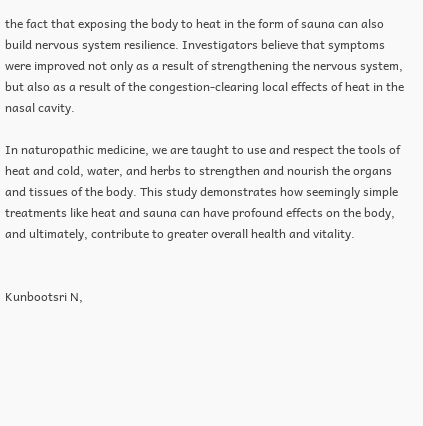the fact that exposing the body to heat in the form of sauna can also build nervous system resilience. Investigators believe that symptoms were improved not only as a result of strengthening the nervous system, but also as a result of the congestion-clearing local effects of heat in the nasal cavity.

In naturopathic medicine, we are taught to use and respect the tools of heat and cold, water, and herbs to strengthen and nourish the organs and tissues of the body. This study demonstrates how seemingly simple treatments like heat and sauna can have profound effects on the body, and ultimately, contribute to greater overall health and vitality.


Kunbootsri N,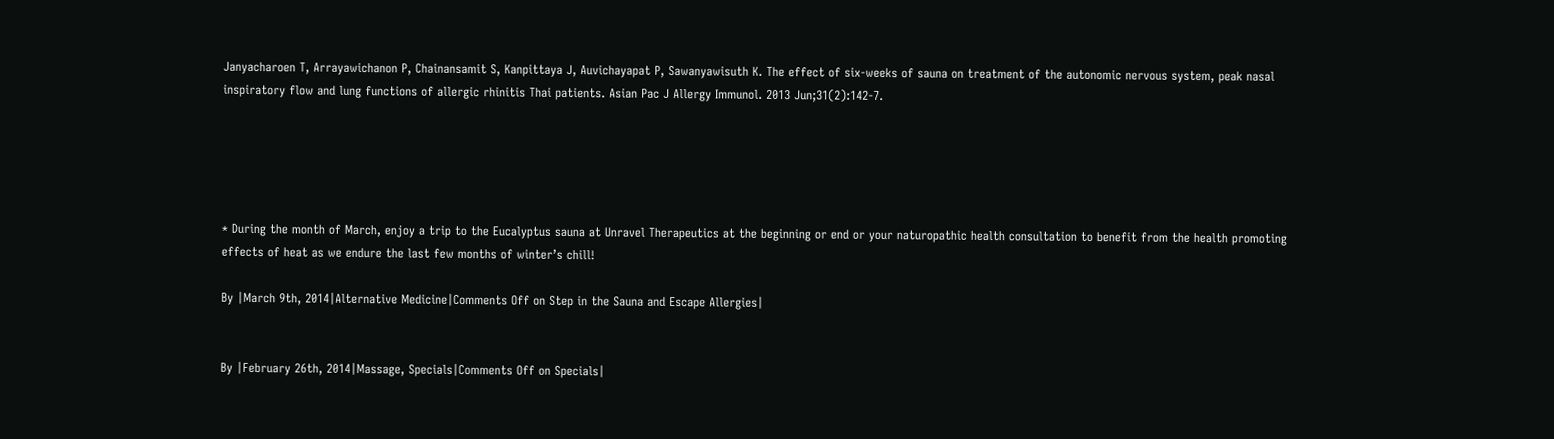Janyacharoen T, Arrayawichanon P, Chainansamit S, Kanpittaya J, Auvichayapat P, Sawanyawisuth K. The effect of six-weeks of sauna on treatment of the autonomic nervous system, peak nasal inspiratory flow and lung functions of allergic rhinitis Thai patients. Asian Pac J Allergy Immunol. 2013 Jun;31(2):142-7.





* During the month of March, enjoy a trip to the Eucalyptus sauna at Unravel Therapeutics at the beginning or end or your naturopathic health consultation to benefit from the health promoting effects of heat as we endure the last few months of winter’s chill!

By |March 9th, 2014|Alternative Medicine|Comments Off on Step in the Sauna and Escape Allergies|


By |February 26th, 2014|Massage, Specials|Comments Off on Specials|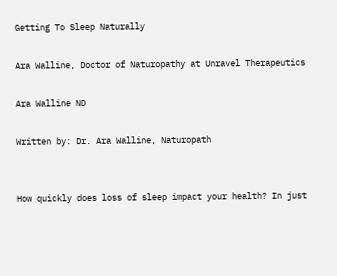Getting To Sleep Naturally

Ara Walline, Doctor of Naturopathy at Unravel Therapeutics

Ara Walline ND

Written by: Dr. Ara Walline, Naturopath


How quickly does loss of sleep impact your health? In just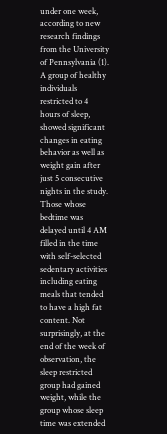under one week, according to new research findings from the University of Pennsylvania (1). A group of healthy individuals restricted to 4 hours of sleep, showed significant changes in eating behavior as well as weight gain after just 5 consecutive nights in the study. Those whose bedtime was delayed until 4 AM filled in the time with self-selected sedentary activities including eating meals that tended to have a high fat content. Not surprisingly, at the end of the week of observation, the sleep restricted group had gained weight, while the group whose sleep time was extended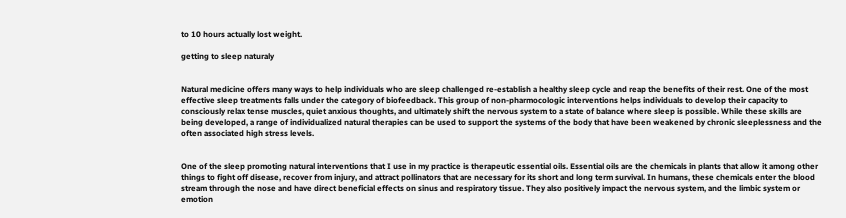to 10 hours actually lost weight.

getting to sleep naturaly


Natural medicine offers many ways to help individuals who are sleep challenged re-establish a healthy sleep cycle and reap the benefits of their rest. One of the most effective sleep treatments falls under the category of biofeedback. This group of non-pharmocologic interventions helps individuals to develop their capacity to consciously relax tense muscles, quiet anxious thoughts, and ultimately shift the nervous system to a state of balance where sleep is possible. While these skills are being developed, a range of individualized natural therapies can be used to support the systems of the body that have been weakened by chronic sleeplessness and the often associated high stress levels.


One of the sleep promoting natural interventions that I use in my practice is therapeutic essential oils. Essential oils are the chemicals in plants that allow it among other things to fight off disease, recover from injury, and attract pollinators that are necessary for its short and long term survival. In humans, these chemicals enter the blood stream through the nose and have direct beneficial effects on sinus and respiratory tissue. They also positively impact the nervous system, and the limbic system or emotion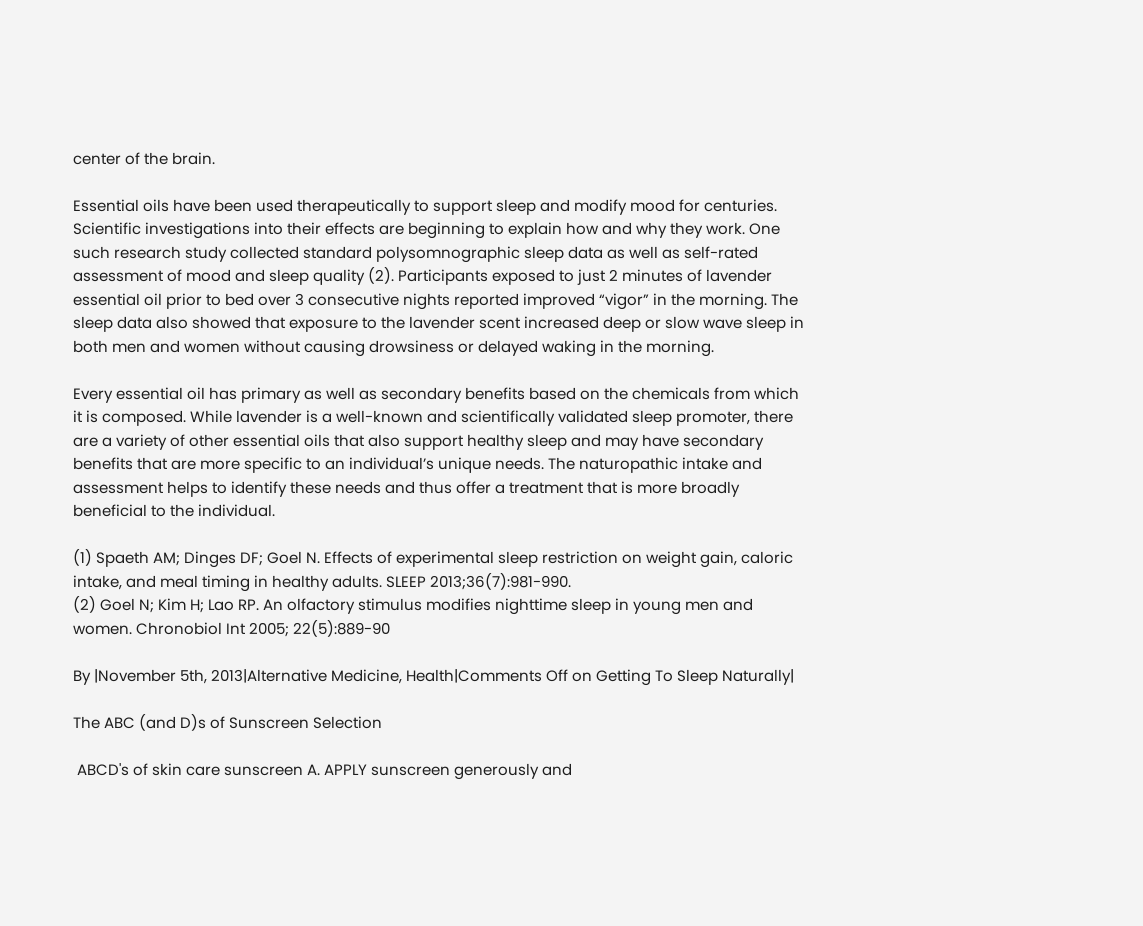center of the brain.

Essential oils have been used therapeutically to support sleep and modify mood for centuries. Scientific investigations into their effects are beginning to explain how and why they work. One such research study collected standard polysomnographic sleep data as well as self-rated assessment of mood and sleep quality (2). Participants exposed to just 2 minutes of lavender essential oil prior to bed over 3 consecutive nights reported improved “vigor” in the morning. The sleep data also showed that exposure to the lavender scent increased deep or slow wave sleep in both men and women without causing drowsiness or delayed waking in the morning.

Every essential oil has primary as well as secondary benefits based on the chemicals from which it is composed. While lavender is a well-known and scientifically validated sleep promoter, there are a variety of other essential oils that also support healthy sleep and may have secondary benefits that are more specific to an individual’s unique needs. The naturopathic intake and assessment helps to identify these needs and thus offer a treatment that is more broadly beneficial to the individual.

(1) Spaeth AM; Dinges DF; Goel N. Effects of experimental sleep restriction on weight gain, caloric intake, and meal timing in healthy adults. SLEEP 2013;36(7):981-990.
(2) Goel N; Kim H; Lao RP. An olfactory stimulus modifies nighttime sleep in young men and women. Chronobiol Int 2005; 22(5):889-90

By |November 5th, 2013|Alternative Medicine, Health|Comments Off on Getting To Sleep Naturally|

The ABC (and D)s of Sunscreen Selection

 ABCD's of skin care sunscreen A. APPLY sunscreen generously and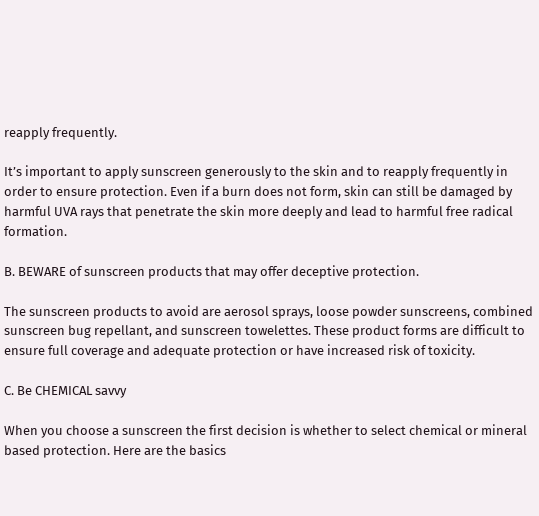reapply frequently.

It’s important to apply sunscreen generously to the skin and to reapply frequently in order to ensure protection. Even if a burn does not form, skin can still be damaged by harmful UVA rays that penetrate the skin more deeply and lead to harmful free radical formation.

B. BEWARE of sunscreen products that may offer deceptive protection.

The sunscreen products to avoid are aerosol sprays, loose powder sunscreens, combined sunscreen bug repellant, and sunscreen towelettes. These product forms are difficult to ensure full coverage and adequate protection or have increased risk of toxicity.

C. Be CHEMICAL savvy

When you choose a sunscreen the first decision is whether to select chemical or mineral based protection. Here are the basics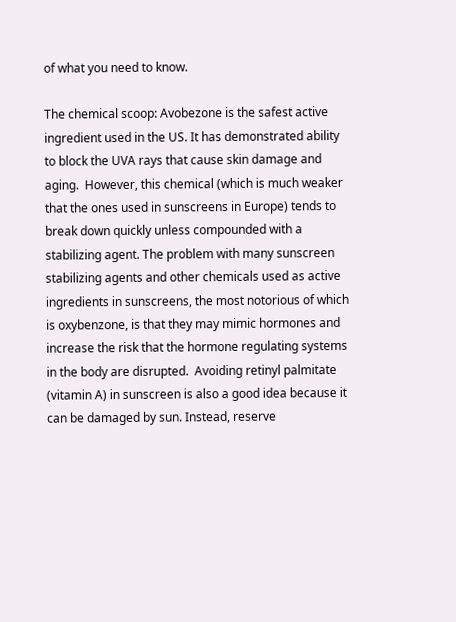of what you need to know.

The chemical scoop: Avobezone is the safest active ingredient used in the US. It has demonstrated ability to block the UVA rays that cause skin damage and aging.  However, this chemical (which is much weaker that the ones used in sunscreens in Europe) tends to break down quickly unless compounded with a stabilizing agent. The problem with many sunscreen stabilizing agents and other chemicals used as active ingredients in sunscreens, the most notorious of which is oxybenzone, is that they may mimic hormones and increase the risk that the hormone regulating systems in the body are disrupted.  Avoiding retinyl palmitate (vitamin A) in sunscreen is also a good idea because it can be damaged by sun. Instead, reserve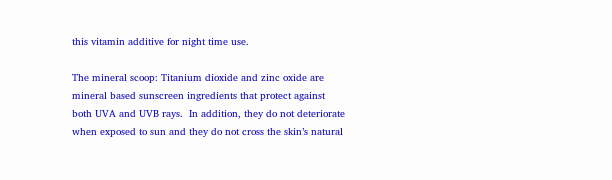this vitamin additive for night time use.

The mineral scoop: Titanium dioxide and zinc oxide are mineral based sunscreen ingredients that protect against both UVA and UVB rays.  In addition, they do not deteriorate when exposed to sun and they do not cross the skin’s natural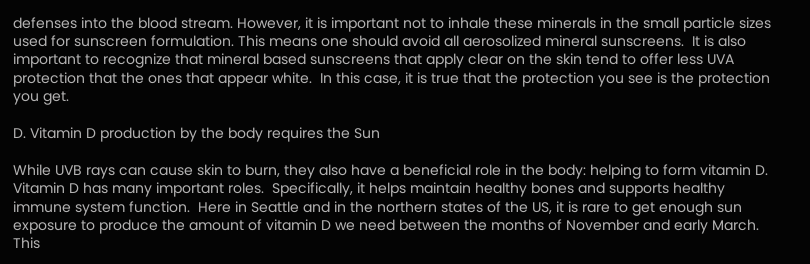defenses into the blood stream. However, it is important not to inhale these minerals in the small particle sizes used for sunscreen formulation. This means one should avoid all aerosolized mineral sunscreens.  It is also important to recognize that mineral based sunscreens that apply clear on the skin tend to offer less UVA protection that the ones that appear white.  In this case, it is true that the protection you see is the protection you get.

D. Vitamin D production by the body requires the Sun

While UVB rays can cause skin to burn, they also have a beneficial role in the body: helping to form vitamin D. Vitamin D has many important roles.  Specifically, it helps maintain healthy bones and supports healthy immune system function.  Here in Seattle and in the northern states of the US, it is rare to get enough sun exposure to produce the amount of vitamin D we need between the months of November and early March.  This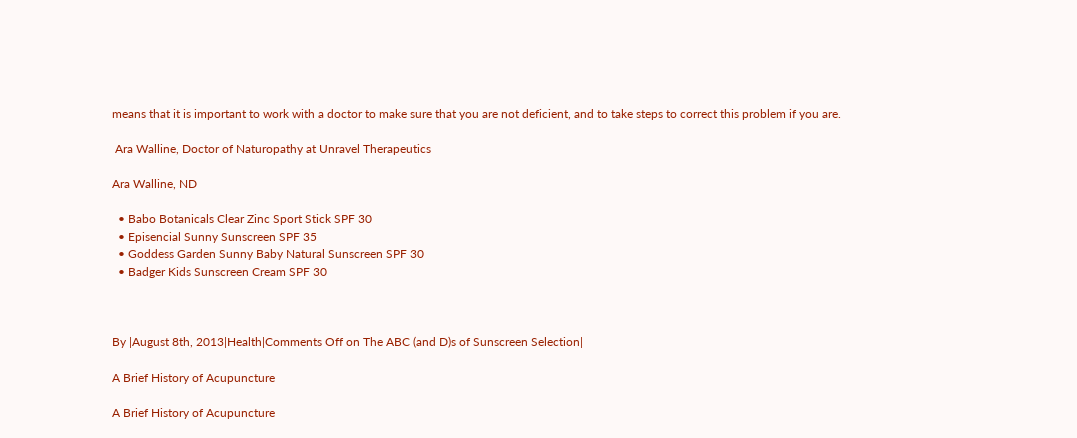means that it is important to work with a doctor to make sure that you are not deficient, and to take steps to correct this problem if you are.

 Ara Walline, Doctor of Naturopathy at Unravel Therapeutics

Ara Walline, ND

  • Babo Botanicals Clear Zinc Sport Stick SPF 30
  • Episencial Sunny Sunscreen SPF 35
  • Goddess Garden Sunny Baby Natural Sunscreen SPF 30
  • Badger Kids Sunscreen Cream SPF 30



By |August 8th, 2013|Health|Comments Off on The ABC (and D)s of Sunscreen Selection|

A Brief History of Acupuncture

A Brief History of Acupuncture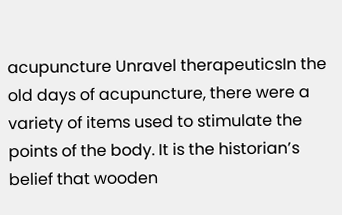acupuncture Unravel therapeuticsIn the old days of acupuncture, there were a variety of items used to stimulate the points of the body. It is the historian’s belief that wooden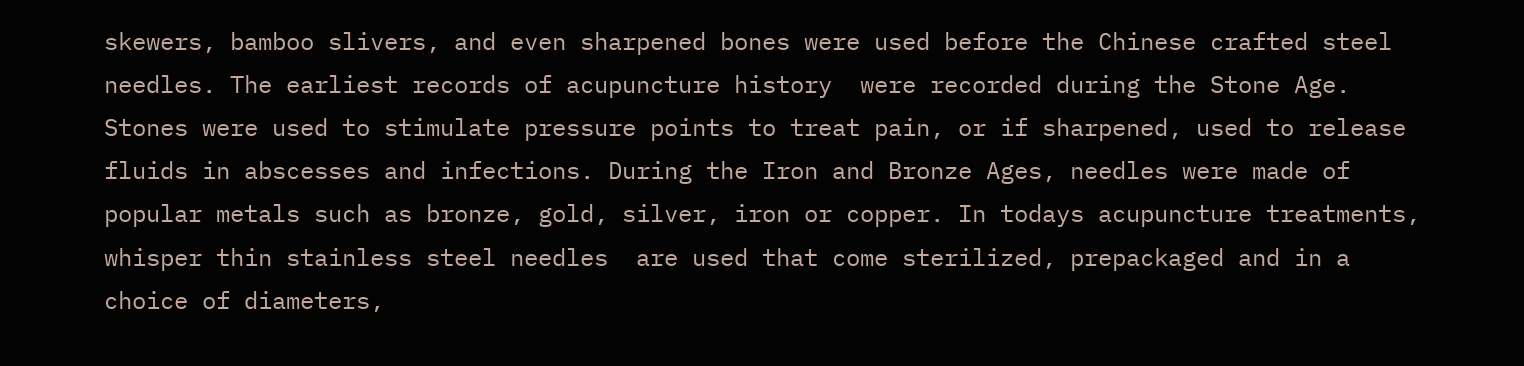skewers, bamboo slivers, and even sharpened bones were used before the Chinese crafted steel needles. The earliest records of acupuncture history  were recorded during the Stone Age.  Stones were used to stimulate pressure points to treat pain, or if sharpened, used to release fluids in abscesses and infections. During the Iron and Bronze Ages, needles were made of popular metals such as bronze, gold, silver, iron or copper. In todays acupuncture treatments, whisper thin stainless steel needles  are used that come sterilized, prepackaged and in a choice of diameters,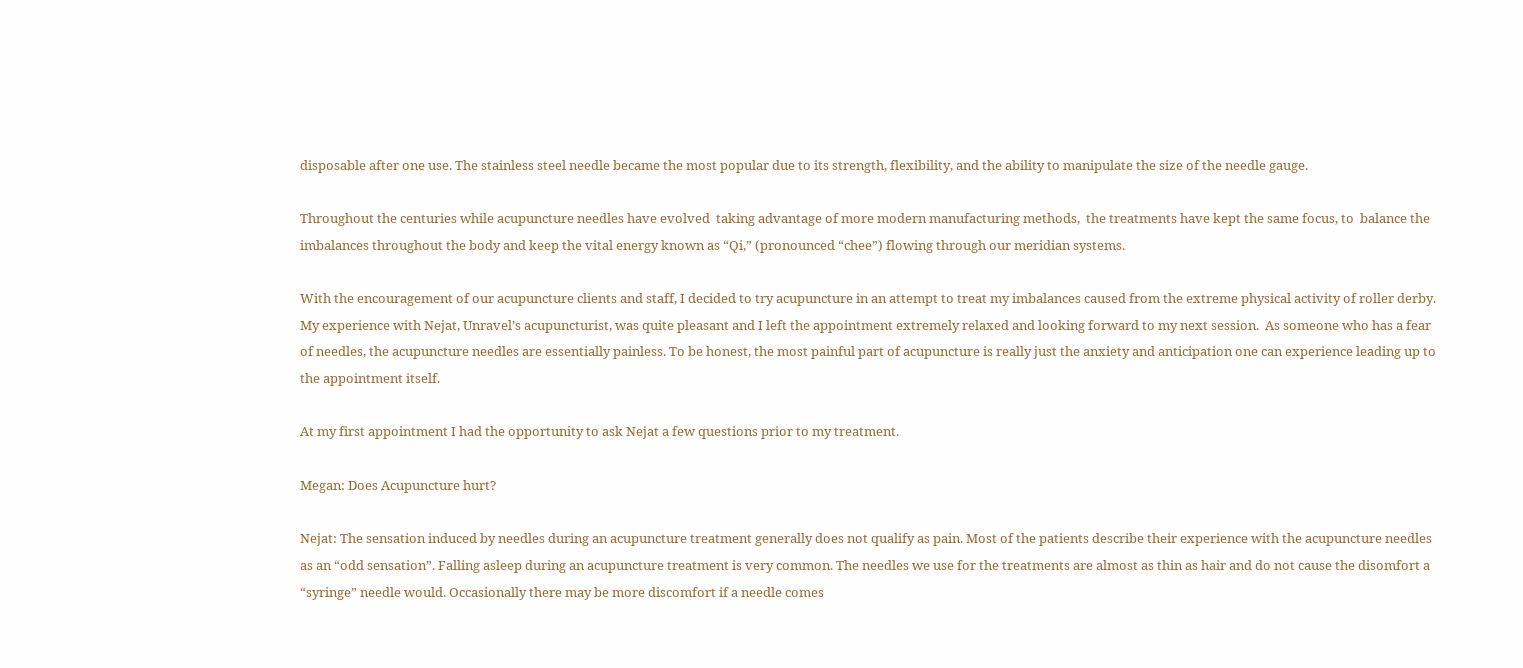disposable after one use. The stainless steel needle became the most popular due to its strength, flexibility, and the ability to manipulate the size of the needle gauge.

Throughout the centuries while acupuncture needles have evolved  taking advantage of more modern manufacturing methods,  the treatments have kept the same focus, to  balance the imbalances throughout the body and keep the vital energy known as “Qi,” (pronounced “chee”) flowing through our meridian systems.

With the encouragement of our acupuncture clients and staff, I decided to try acupuncture in an attempt to treat my imbalances caused from the extreme physical activity of roller derby. My experience with Nejat, Unravel’s acupuncturist, was quite pleasant and I left the appointment extremely relaxed and looking forward to my next session.  As someone who has a fear of needles, the acupuncture needles are essentially painless. To be honest, the most painful part of acupuncture is really just the anxiety and anticipation one can experience leading up to the appointment itself.

At my first appointment I had the opportunity to ask Nejat a few questions prior to my treatment.

Megan: Does Acupuncture hurt?

Nejat: The sensation induced by needles during an acupuncture treatment generally does not qualify as pain. Most of the patients describe their experience with the acupuncture needles as an “odd sensation”. Falling asleep during an acupuncture treatment is very common. The needles we use for the treatments are almost as thin as hair and do not cause the disomfort a “syringe” needle would. Occasionally there may be more discomfort if a needle comes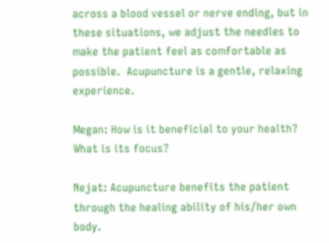across a blood vessel or nerve ending, but in these situations, we adjust the needles to make the patient feel as comfortable as possible.  Acupuncture is a gentle, relaxing experience.

Megan: How is it beneficial to your health? What is its focus?

Nejat: Acupuncture benefits the patient through the healing ability of his/her own body.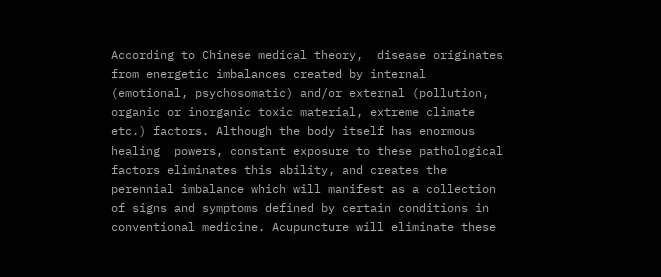According to Chinese medical theory,  disease originates from energetic imbalances created by internal (emotional, psychosomatic) and/or external (pollution, organic or inorganic toxic material, extreme climate etc.) factors. Although the body itself has enormous healing  powers, constant exposure to these pathological factors eliminates this ability, and creates the perennial imbalance which will manifest as a collection of signs and symptoms defined by certain conditions in conventional medicine. Acupuncture will eliminate these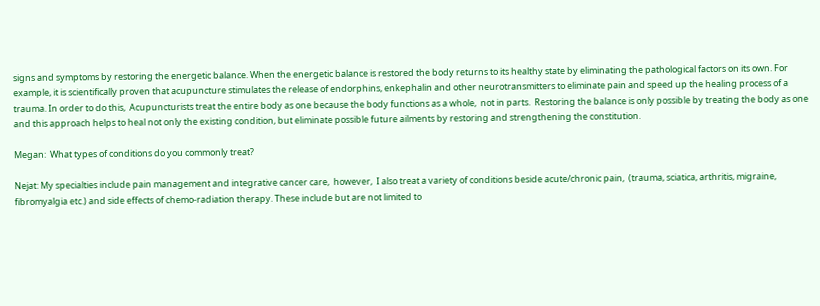signs and symptoms by restoring the energetic balance. When the energetic balance is restored the body returns to its healthy state by eliminating the pathological factors on its own. For example, it is scientifically proven that acupuncture stimulates the release of endorphins, enkephalin and other neurotransmitters to eliminate pain and speed up the healing process of a trauma. In order to do this,  Acupuncturists treat the entire body as one because the body functions as a whole,  not in parts.  Restoring the balance is only possible by treating the body as one and this approach helps to heal not only the existing condition, but eliminate possible future ailments by restoring and strengthening the constitution.

Megan:  What types of conditions do you commonly treat?

Nejat: My specialties include pain management and integrative cancer care,  however,  I also treat a variety of conditions beside acute/chronic pain,  (trauma, sciatica, arthritis, migraine, fibromyalgia etc.) and side effects of chemo-radiation therapy. These include but are not limited to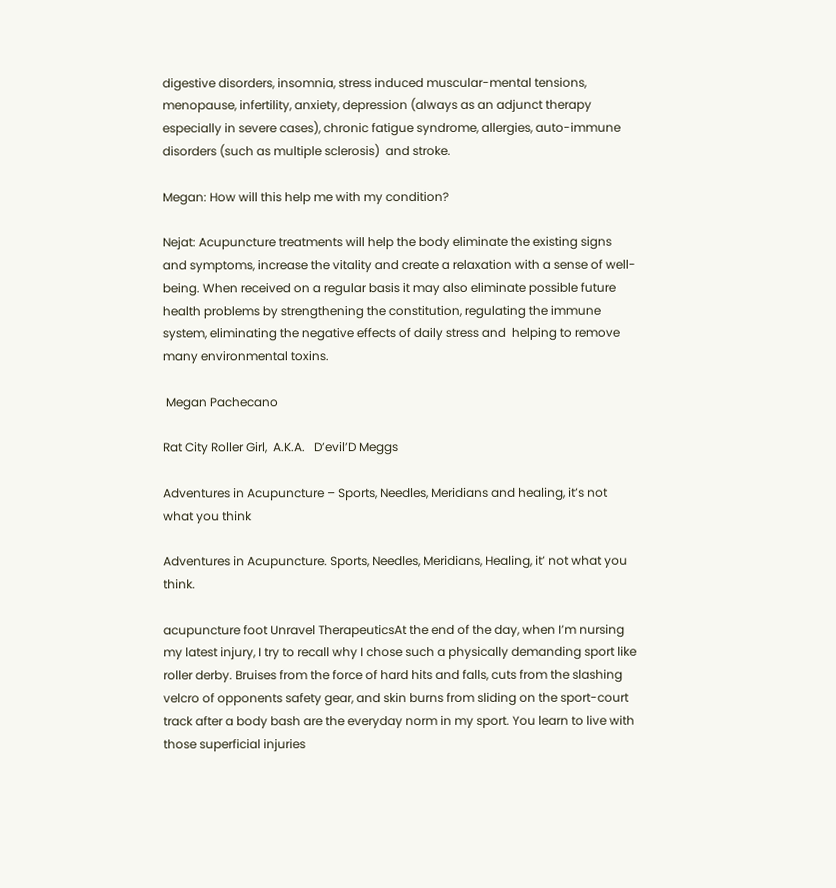digestive disorders, insomnia, stress induced muscular-mental tensions, menopause, infertility, anxiety, depression (always as an adjunct therapy especially in severe cases), chronic fatigue syndrome, allergies, auto-immune disorders (such as multiple sclerosis)  and stroke.

Megan: How will this help me with my condition?

Nejat: Acupuncture treatments will help the body eliminate the existing signs and symptoms, increase the vitality and create a relaxation with a sense of well-being. When received on a regular basis it may also eliminate possible future health problems by strengthening the constitution, regulating the immune system, eliminating the negative effects of daily stress and  helping to remove many environmental toxins.

 Megan Pachecano

Rat City Roller Girl,  A.K.A.   D’evil’D Meggs

Adventures in Acupuncture – Sports, Needles, Meridians and healing, it’s not what you think

Adventures in Acupuncture. Sports, Needles, Meridians, Healing, it’ not what you think.

acupuncture foot Unravel TherapeuticsAt the end of the day, when I’m nursing my latest injury, I try to recall why I chose such a physically demanding sport like roller derby. Bruises from the force of hard hits and falls, cuts from the slashing velcro of opponents safety gear, and skin burns from sliding on the sport-court track after a body bash are the everyday norm in my sport. You learn to live with those superficial injuries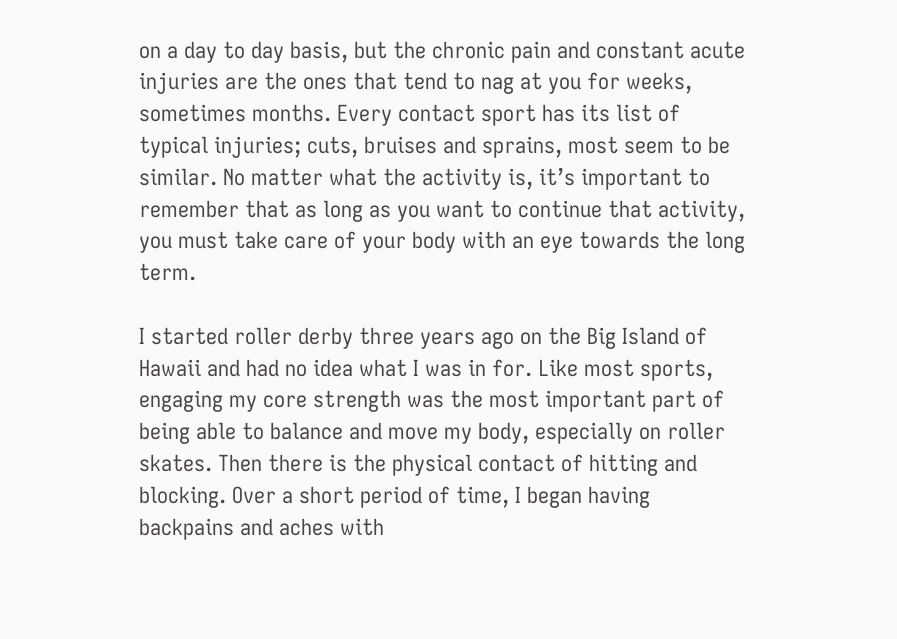on a day to day basis, but the chronic pain and constant acute injuries are the ones that tend to nag at you for weeks, sometimes months. Every contact sport has its list of typical injuries; cuts, bruises and sprains, most seem to be similar. No matter what the activity is, it’s important to remember that as long as you want to continue that activity, you must take care of your body with an eye towards the long term.

I started roller derby three years ago on the Big Island of Hawaii and had no idea what I was in for. Like most sports, engaging my core strength was the most important part of being able to balance and move my body, especially on roller skates. Then there is the physical contact of hitting and blocking. Over a short period of time, I began having backpains and aches with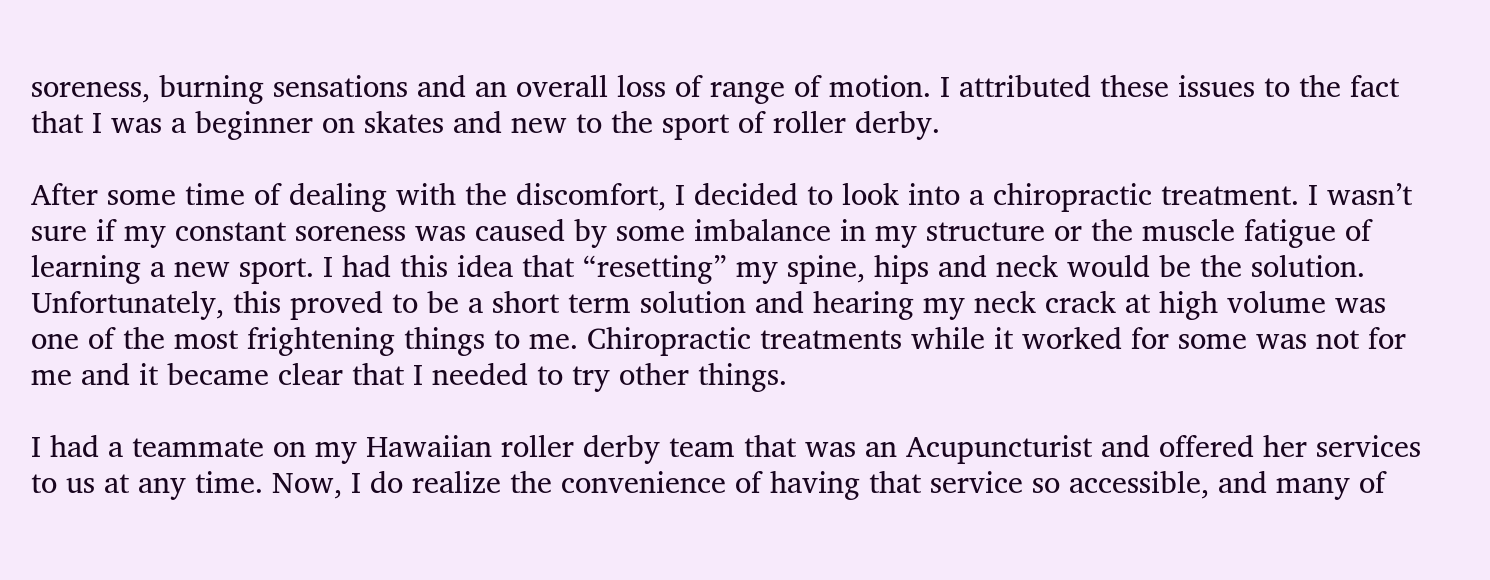soreness, burning sensations and an overall loss of range of motion. I attributed these issues to the fact that I was a beginner on skates and new to the sport of roller derby.

After some time of dealing with the discomfort, I decided to look into a chiropractic treatment. I wasn’t sure if my constant soreness was caused by some imbalance in my structure or the muscle fatigue of learning a new sport. I had this idea that “resetting” my spine, hips and neck would be the solution. Unfortunately, this proved to be a short term solution and hearing my neck crack at high volume was one of the most frightening things to me. Chiropractic treatments while it worked for some was not for me and it became clear that I needed to try other things.

I had a teammate on my Hawaiian roller derby team that was an Acupuncturist and offered her services to us at any time. Now, I do realize the convenience of having that service so accessible, and many of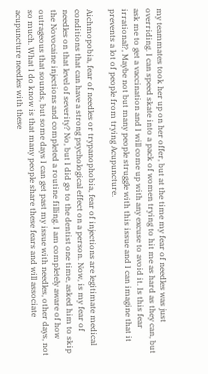my teammates took her up on her offer, but at the time my fear of needles was just overriding. I can speed skate into a pack of women trying to hit me as hard as they can, but ask me to get a vaccination and I will come up with any excuse to avoid it. Is this fear irrational?, Maybe not but many people struggle with this issue and I can imagine that it prevents a lot of people from trying Acupuncture.

Aichmopobia, fear of needles or trypanophobia, fear of injections are legitimate medical conditions that can have a strong psychological effect on a person. Now, is my fear of needles on that level of severity? No, but I did go to the dentist one time, asked him to skip the Novocaine injections and completed a routine filling. I am completely aware of how outrageous that sounds, but some days I can get past my issue with needles, other days, not so much. What I do know is that many people share these fears and will associate acupuncture needles with these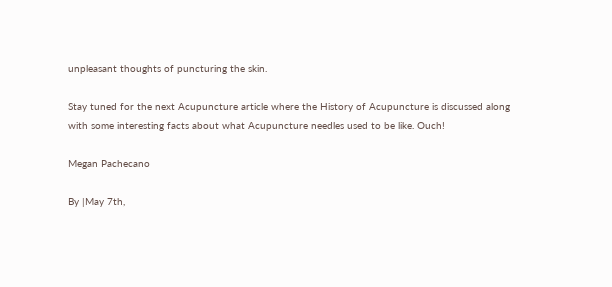unpleasant thoughts of puncturing the skin.

Stay tuned for the next Acupuncture article where the History of Acupuncture is discussed along with some interesting facts about what Acupuncture needles used to be like. Ouch!

Megan Pachecano

By |May 7th,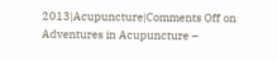2013|Acupuncture|Comments Off on Adventures in Acupuncture –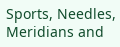Sports, Needles, Meridians and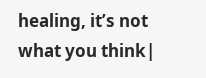healing, it’s not what you think|